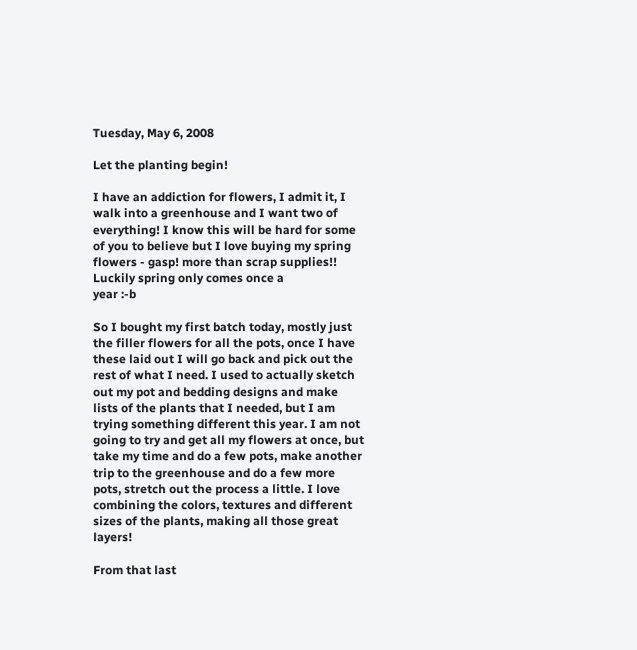Tuesday, May 6, 2008

Let the planting begin!

I have an addiction for flowers, I admit it, I walk into a greenhouse and I want two of everything! I know this will be hard for some of you to believe but I love buying my spring flowers - gasp! more than scrap supplies!! Luckily spring only comes once a
year :-b

So I bought my first batch today, mostly just the filler flowers for all the pots, once I have these laid out I will go back and pick out the rest of what I need. I used to actually sketch out my pot and bedding designs and make lists of the plants that I needed, but I am trying something different this year. I am not going to try and get all my flowers at once, but take my time and do a few pots, make another trip to the greenhouse and do a few more pots, stretch out the process a little. I love combining the colors, textures and different sizes of the plants, making all those great layers!

From that last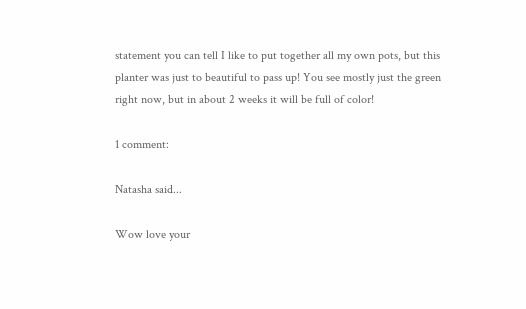statement you can tell I like to put together all my own pots, but this planter was just to beautiful to pass up! You see mostly just the green right now, but in about 2 weeks it will be full of color!

1 comment:

Natasha said...

Wow love your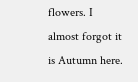flowers. I almost forgot it is Autumn here.